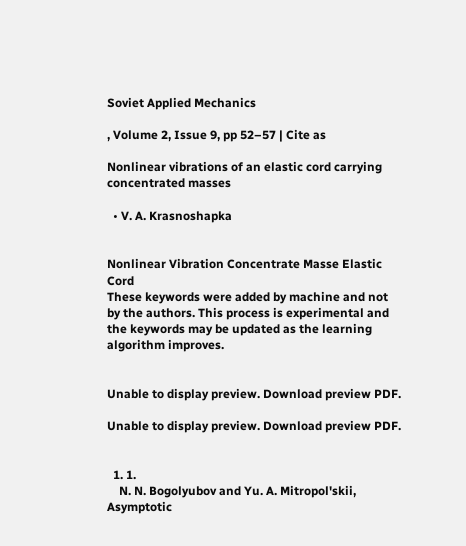Soviet Applied Mechanics

, Volume 2, Issue 9, pp 52–57 | Cite as

Nonlinear vibrations of an elastic cord carrying concentrated masses

  • V. A. Krasnoshapka


Nonlinear Vibration Concentrate Masse Elastic Cord
These keywords were added by machine and not by the authors. This process is experimental and the keywords may be updated as the learning algorithm improves.


Unable to display preview. Download preview PDF.

Unable to display preview. Download preview PDF.


  1. 1.
    N. N. Bogolyubov and Yu. A. Mitropol'skii, Asymptotic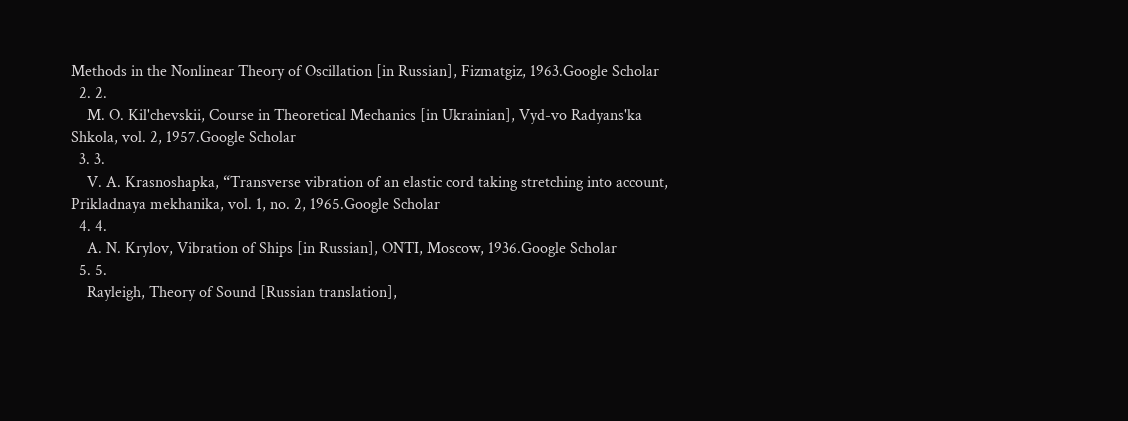Methods in the Nonlinear Theory of Oscillation [in Russian], Fizmatgiz, 1963.Google Scholar
  2. 2.
    M. O. Kil'chevskii, Course in Theoretical Mechanics [in Ukrainian], Vyd-vo Radyans'ka Shkola, vol. 2, 1957.Google Scholar
  3. 3.
    V. A. Krasnoshapka, “Transverse vibration of an elastic cord taking stretching into account, Prikladnaya mekhanika, vol. 1, no. 2, 1965.Google Scholar
  4. 4.
    A. N. Krylov, Vibration of Ships [in Russian], ONTI, Moscow, 1936.Google Scholar
  5. 5.
    Rayleigh, Theory of Sound [Russian translation],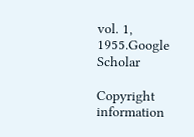vol. 1, 1955.Google Scholar

Copyright information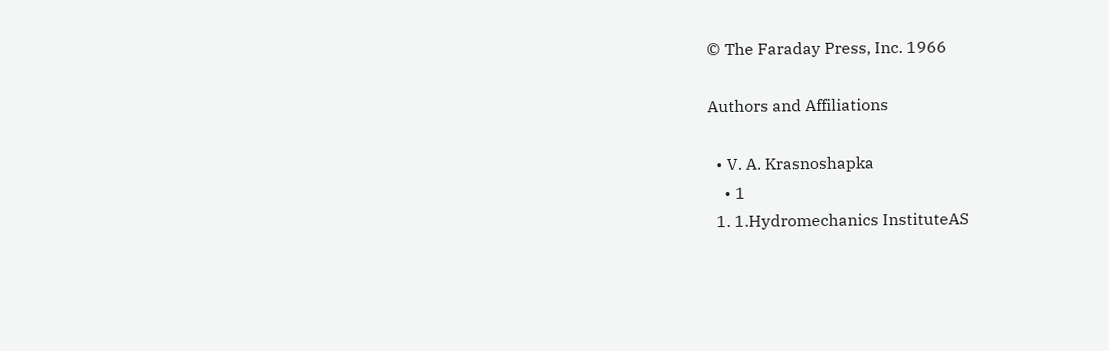© The Faraday Press, Inc. 1966

Authors and Affiliations

  • V. A. Krasnoshapka
    • 1
  1. 1.Hydromechanics InstituteAS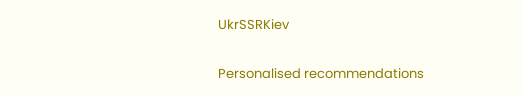UkrSSRKiev

Personalised recommendations